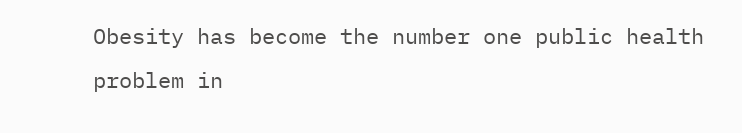Obesity has become the number one public health problem in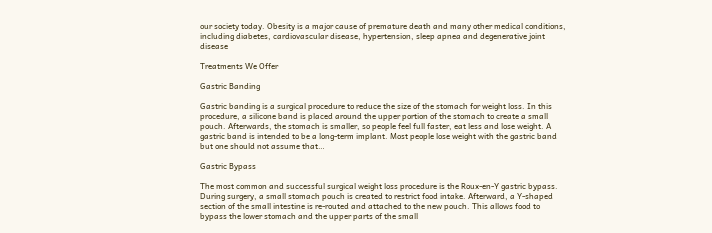our society today. Obesity is a major cause of premature death and many other medical conditions, including diabetes, cardiovascular disease, hypertension, sleep apnea and degenerative joint disease

Treatments We Offer

Gastric Banding

Gastric banding is a surgical procedure to reduce the size of the stomach for weight loss. In this procedure, a silicone band is placed around the upper portion of the stomach to create a small pouch. Afterwards, the stomach is smaller, so people feel full faster, eat less and lose weight. A gastric band is intended to be a long-term implant. Most people lose weight with the gastric band but one should not assume that…

Gastric Bypass

The most common and successful surgical weight loss procedure is the Roux-en-Y gastric bypass. During surgery, a small stomach pouch is created to restrict food intake. Afterward, a Y-shaped section of the small intestine is re-routed and attached to the new pouch. This allows food to bypass the lower stomach and the upper parts of the small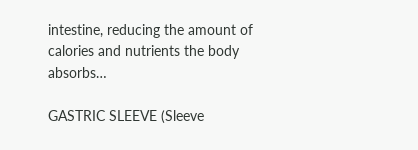intestine, reducing the amount of calories and nutrients the body absorbs…

GASTRIC SLEEVE (Sleeve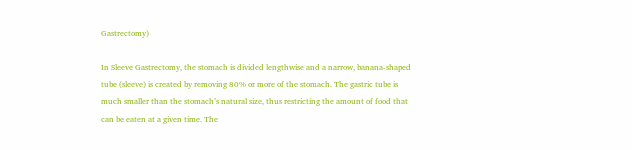Gastrectomy)

In Sleeve Gastrectomy, the stomach is divided lengthwise and a narrow, banana-shaped tube (sleeve) is created by removing 80% or more of the stomach. The gastric tube is much smaller than the stomach’s natural size, thus restricting the amount of food that can be eaten at a given time. The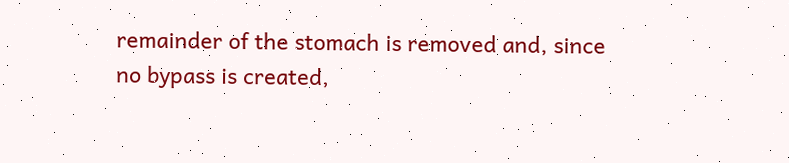remainder of the stomach is removed and, since no bypass is created,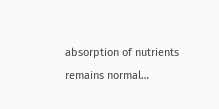absorption of nutrients remains normal…